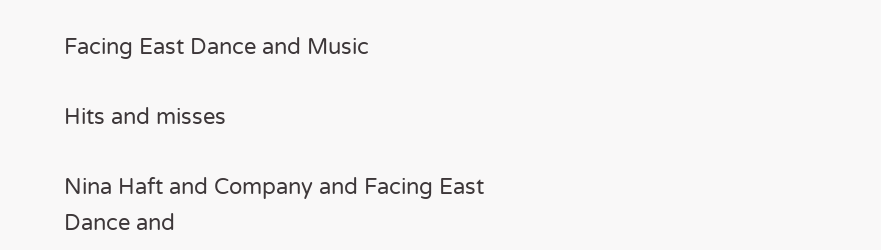Facing East Dance and Music

Hits and misses

Nina Haft and Company and Facing East Dance and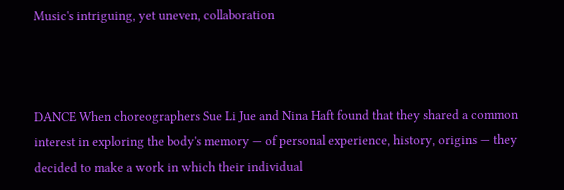Music's intriguing, yet uneven, collaboration



DANCE When choreographers Sue Li Jue and Nina Haft found that they shared a common interest in exploring the body's memory — of personal experience, history, origins — they decided to make a work in which their individual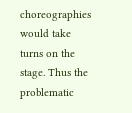choreographies would take turns on the stage. Thus the problematic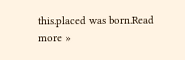this.placed was born.Read more »